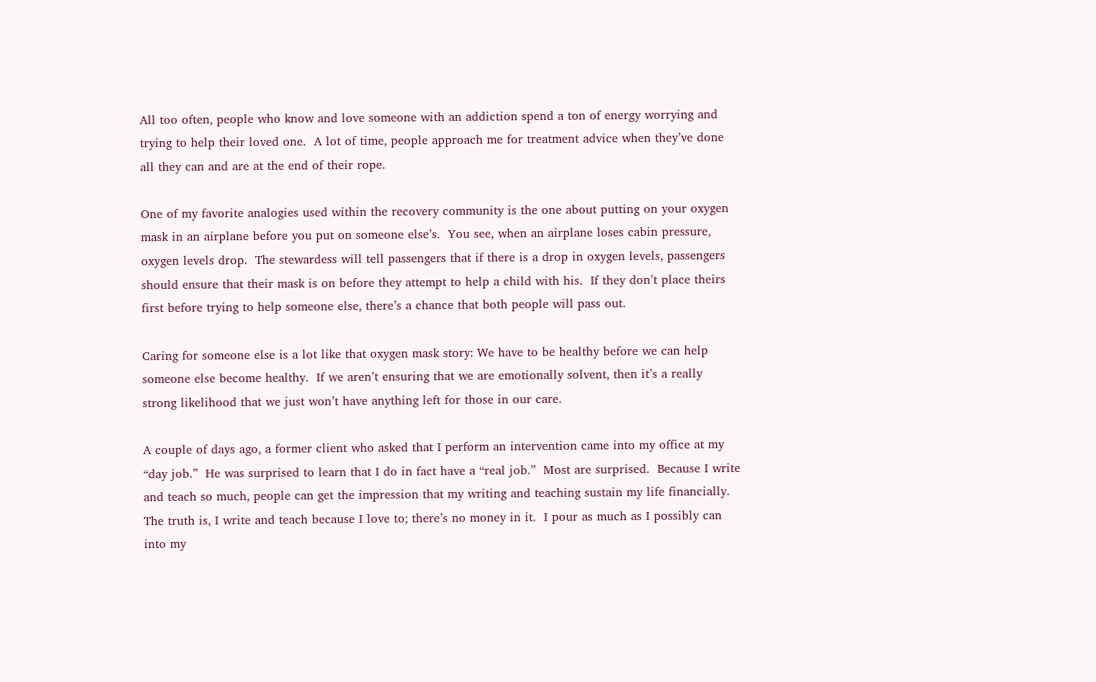All too often, people who know and love someone with an addiction spend a ton of energy worrying and trying to help their loved one.  A lot of time, people approach me for treatment advice when they’ve done all they can and are at the end of their rope.

One of my favorite analogies used within the recovery community is the one about putting on your oxygen mask in an airplane before you put on someone else’s.  You see, when an airplane loses cabin pressure, oxygen levels drop.  The stewardess will tell passengers that if there is a drop in oxygen levels, passengers should ensure that their mask is on before they attempt to help a child with his.  If they don’t place theirs first before trying to help someone else, there’s a chance that both people will pass out.

Caring for someone else is a lot like that oxygen mask story: We have to be healthy before we can help someone else become healthy.  If we aren’t ensuring that we are emotionally solvent, then it’s a really strong likelihood that we just won’t have anything left for those in our care.

A couple of days ago, a former client who asked that I perform an intervention came into my office at my “day job.”  He was surprised to learn that I do in fact have a “real job.”  Most are surprised.  Because I write and teach so much, people can get the impression that my writing and teaching sustain my life financially.  The truth is, I write and teach because I love to; there’s no money in it.  I pour as much as I possibly can into my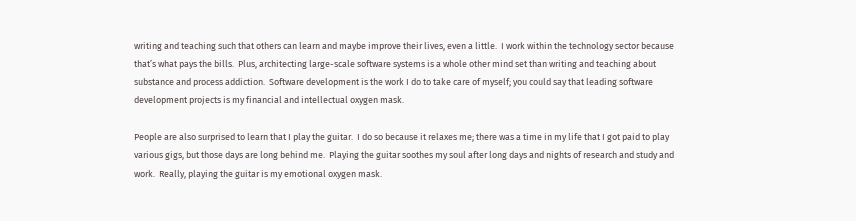writing and teaching such that others can learn and maybe improve their lives, even a little.  I work within the technology sector because that’s what pays the bills.  Plus, architecting large-scale software systems is a whole other mind set than writing and teaching about substance and process addiction.  Software development is the work I do to take care of myself; you could say that leading software development projects is my financial and intellectual oxygen mask.

People are also surprised to learn that I play the guitar.  I do so because it relaxes me; there was a time in my life that I got paid to play various gigs, but those days are long behind me.  Playing the guitar soothes my soul after long days and nights of research and study and work.  Really, playing the guitar is my emotional oxygen mask.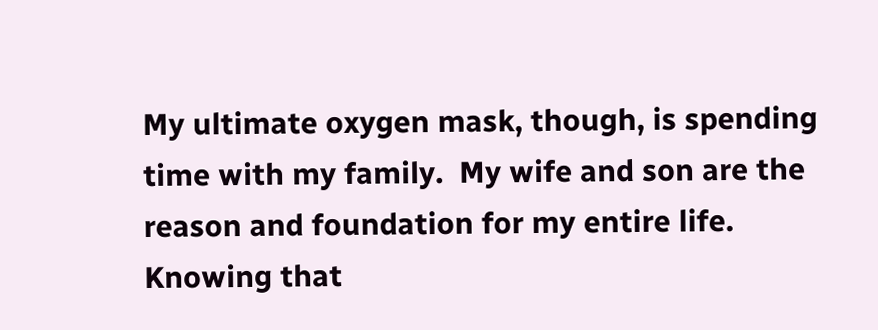My ultimate oxygen mask, though, is spending time with my family.  My wife and son are the reason and foundation for my entire life.  Knowing that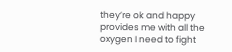they’re ok and happy provides me with all the oxygen I need to fight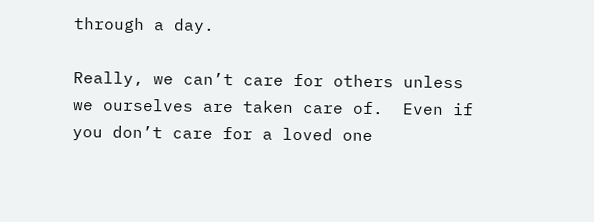through a day.

Really, we can’t care for others unless we ourselves are taken care of.  Even if you don’t care for a loved one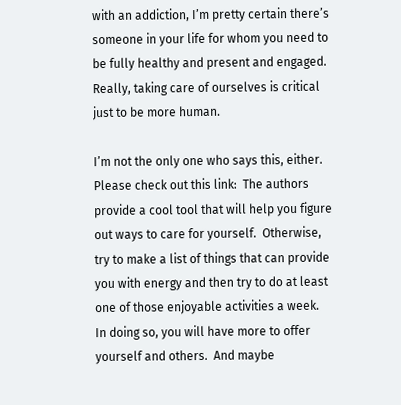with an addiction, I’m pretty certain there’s someone in your life for whom you need to be fully healthy and present and engaged.  Really, taking care of ourselves is critical just to be more human.

I’m not the only one who says this, either.  Please check out this link:  The authors provide a cool tool that will help you figure out ways to care for yourself.  Otherwise, try to make a list of things that can provide you with energy and then try to do at least one of those enjoyable activities a week.  In doing so, you will have more to offer yourself and others.  And maybe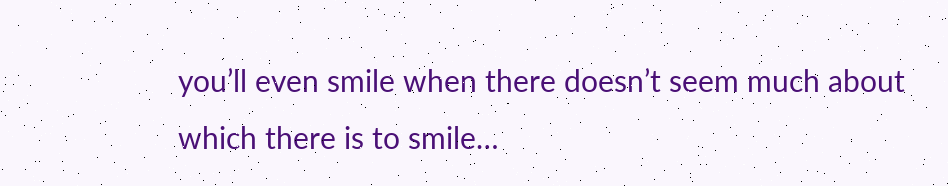you’ll even smile when there doesn’t seem much about which there is to smile…